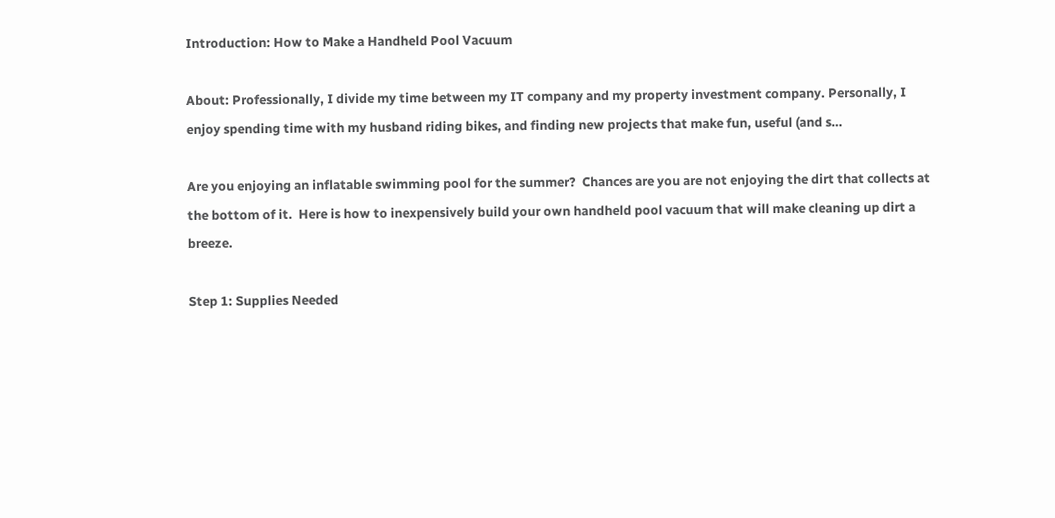Introduction: How to Make a Handheld Pool Vacuum

About: Professionally, I divide my time between my IT company and my property investment company. Personally, I enjoy spending time with my husband riding bikes, and finding new projects that make fun, useful (and s…

Are you enjoying an inflatable swimming pool for the summer?  Chances are you are not enjoying the dirt that collects at the bottom of it.  Here is how to inexpensively build your own handheld pool vacuum that will make cleaning up dirt a breeze.

Step 1: Supplies Needed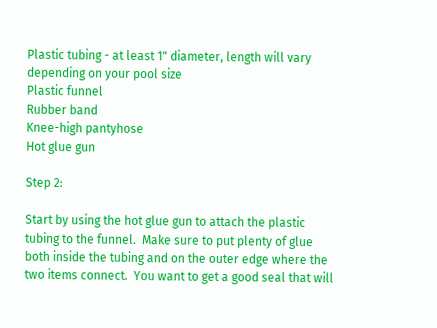Plastic tubing - at least 1" diameter, length will vary depending on your pool size
Plastic funnel
Rubber band
Knee-high pantyhose
Hot glue gun

Step 2:

Start by using the hot glue gun to attach the plastic tubing to the funnel.  Make sure to put plenty of glue both inside the tubing and on the outer edge where the two items connect.  You want to get a good seal that will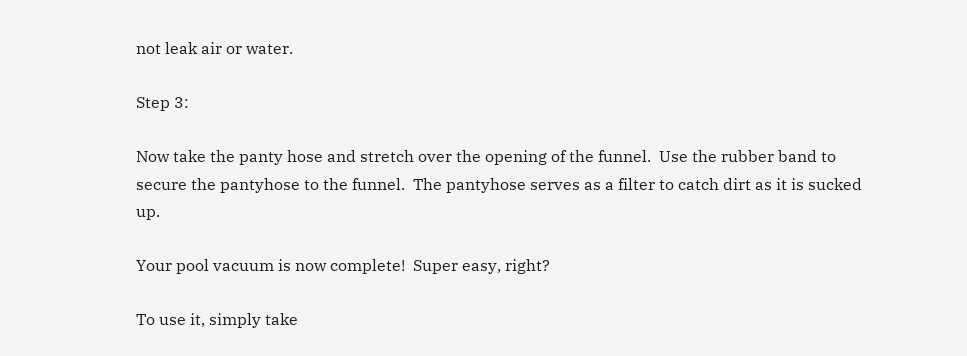not leak air or water.

Step 3:

Now take the panty hose and stretch over the opening of the funnel.  Use the rubber band to secure the pantyhose to the funnel.  The pantyhose serves as a filter to catch dirt as it is sucked up.

Your pool vacuum is now complete!  Super easy, right?

To use it, simply take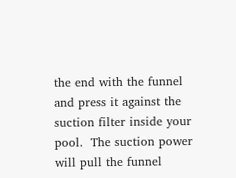the end with the funnel and press it against the suction filter inside your pool.  The suction power will pull the funnel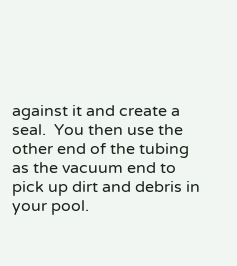against it and create a seal.  You then use the other end of the tubing as the vacuum end to pick up dirt and debris in your pool.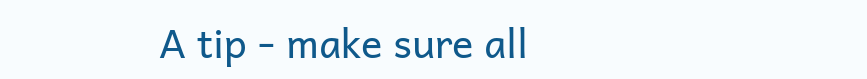A tip - make sure all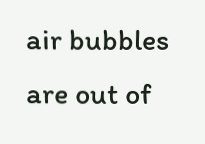air bubbles are out of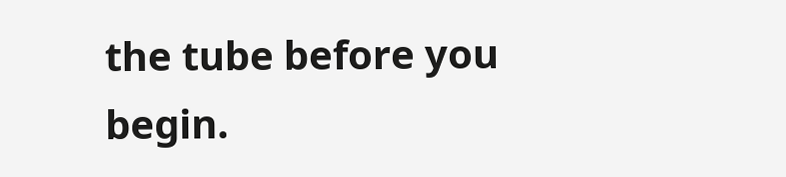the tube before you begin.